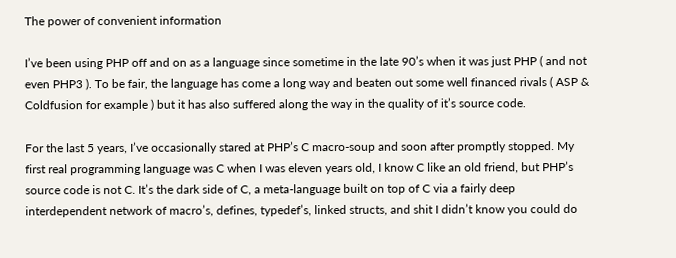The power of convenient information

I’ve been using PHP off and on as a language since sometime in the late 90’s when it was just PHP ( and not even PHP3 ). To be fair, the language has come a long way and beaten out some well financed rivals ( ASP & Coldfusion for example ) but it has also suffered along the way in the quality of it’s source code.

For the last 5 years, I’ve occasionally stared at PHP’s C macro-soup and soon after promptly stopped. My first real programming language was C when I was eleven years old, I know C like an old friend, but PHP’s source code is not C. It’s the dark side of C, a meta-language built on top of C via a fairly deep interdependent network of macro’s, defines, typedef’s, linked structs, and shit I didn’t know you could do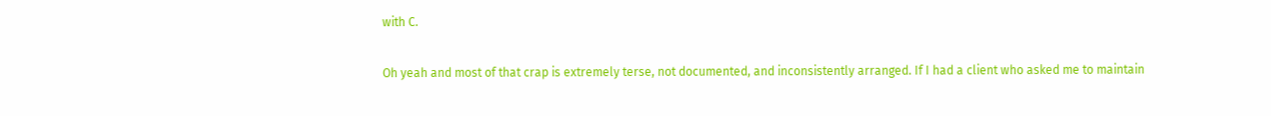with C.

Oh yeah and most of that crap is extremely terse, not documented, and inconsistently arranged. If I had a client who asked me to maintain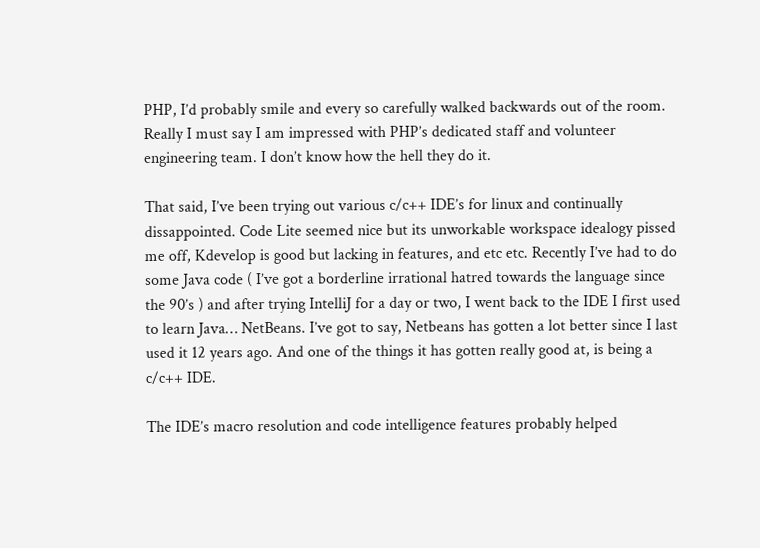PHP, I’d probably smile and every so carefully walked backwards out of the room. Really I must say I am impressed with PHP’s dedicated staff and volunteer engineering team. I don’t know how the hell they do it.

That said, I’ve been trying out various c/c++ IDE’s for linux and continually dissappointed. Code Lite seemed nice but its unworkable workspace idealogy pissed me off, Kdevelop is good but lacking in features, and etc etc. Recently I’ve had to do some Java code ( I’ve got a borderline irrational hatred towards the language since the 90’s ) and after trying IntelliJ for a day or two, I went back to the IDE I first used to learn Java… NetBeans. I’ve got to say, Netbeans has gotten a lot better since I last used it 12 years ago. And one of the things it has gotten really good at, is being a c/c++ IDE.

The IDE’s macro resolution and code intelligence features probably helped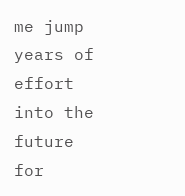me jump years of effort into the future for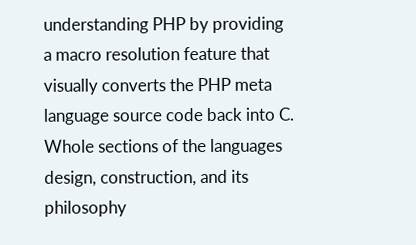understanding PHP by providing a macro resolution feature that visually converts the PHP meta language source code back into C. Whole sections of the languages design, construction, and its philosophy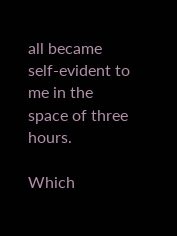all became self-evident to me in the space of three hours.

Which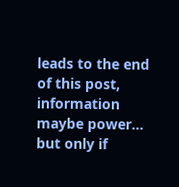leads to the end of this post, information maybe power… but only if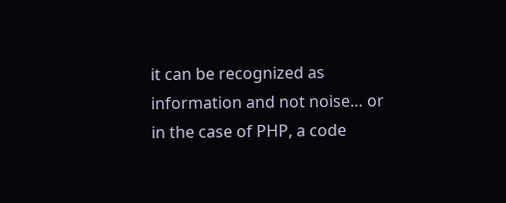it can be recognized as information and not noise… or in the case of PHP, a code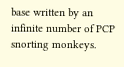base written by an infinite number of PCP snorting monkeys.